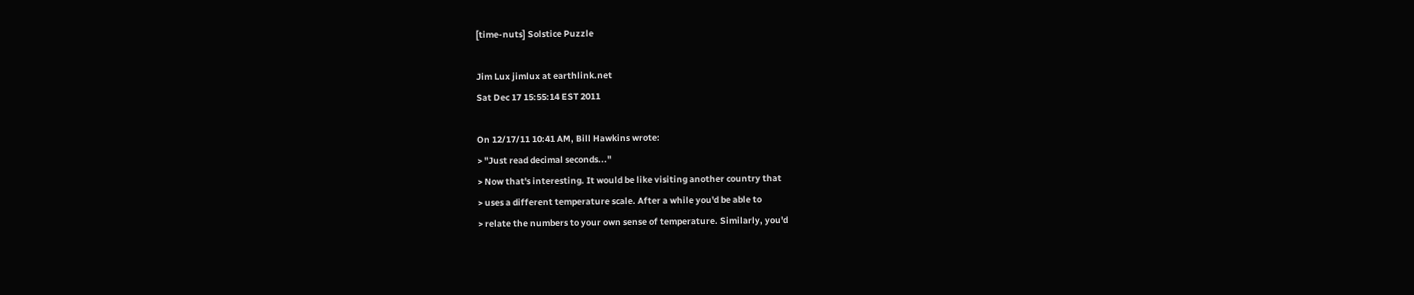[time-nuts] Solstice Puzzle

Jim Lux jimlux at earthlink.net
Sat Dec 17 15:55:14 EST 2011

On 12/17/11 10:41 AM, Bill Hawkins wrote:
> "Just read decimal seconds..."
> Now that's interesting. It would be like visiting another country that
> uses a different temperature scale. After a while you'd be able to
> relate the numbers to your own sense of temperature. Similarly, you'd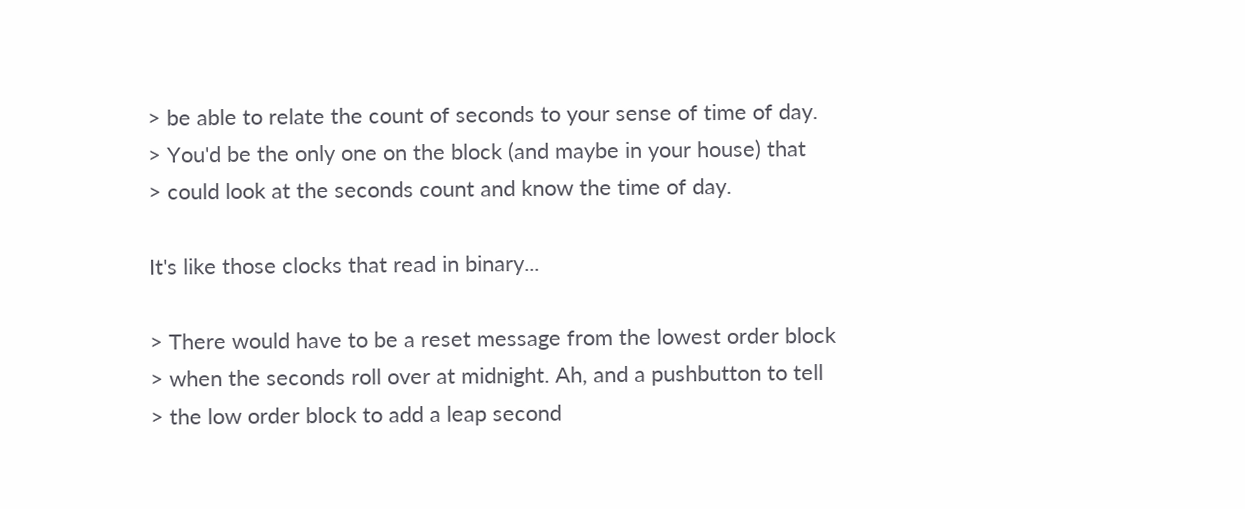> be able to relate the count of seconds to your sense of time of day.
> You'd be the only one on the block (and maybe in your house) that
> could look at the seconds count and know the time of day.

It's like those clocks that read in binary...

> There would have to be a reset message from the lowest order block
> when the seconds roll over at midnight. Ah, and a pushbutton to tell
> the low order block to add a leap second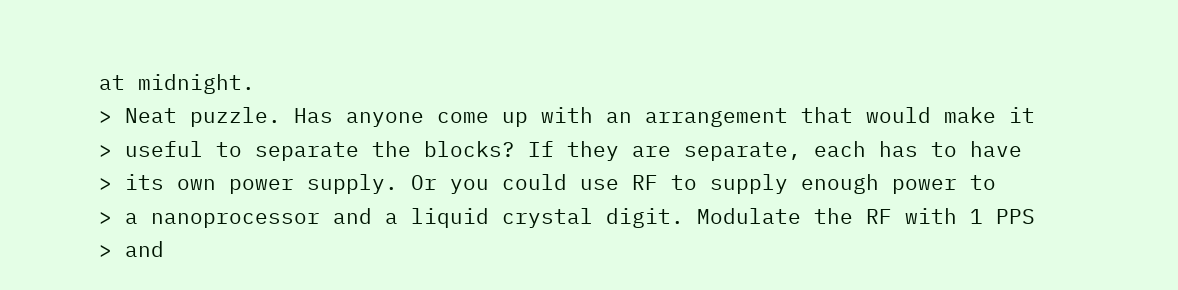at midnight.
> Neat puzzle. Has anyone come up with an arrangement that would make it
> useful to separate the blocks? If they are separate, each has to have
> its own power supply. Or you could use RF to supply enough power to
> a nanoprocessor and a liquid crystal digit. Modulate the RF with 1 PPS
> and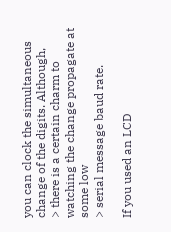you can clock the simultaneous change of the digits. Although,
> there is a certain charm to watching the change propagate at some low
> serial message baud rate.

If you used an LCD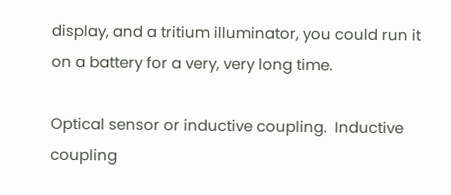display, and a tritium illuminator, you could run it
on a battery for a very, very long time.

Optical sensor or inductive coupling.  Inductive coupling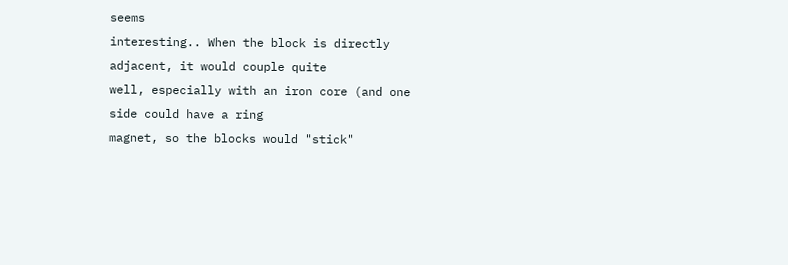seems
interesting.. When the block is directly adjacent, it would couple quite
well, especially with an iron core (and one side could have a ring
magnet, so the blocks would "stick"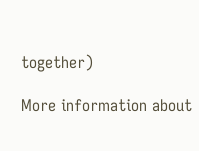together)

More information about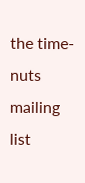the time-nuts mailing list